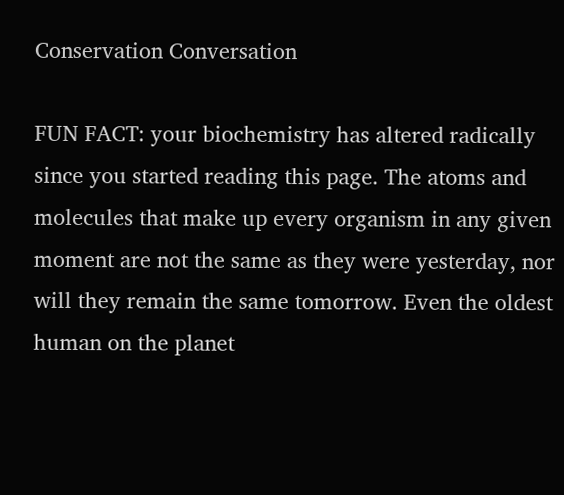Conservation Conversation

FUN FACT: your biochemistry has altered radically since you started reading this page. The atoms and molecules that make up every organism in any given moment are not the same as they were yesterday, nor will they remain the same tomorrow. Even the oldest human on the planet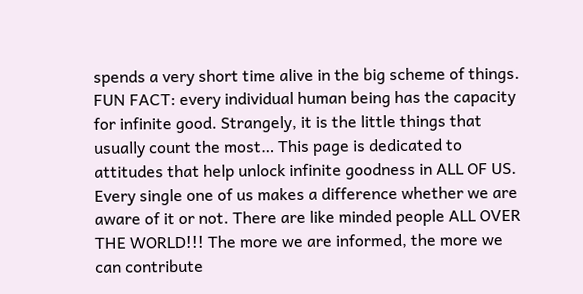spends a very short time alive in the big scheme of things. FUN FACT: every individual human being has the capacity for infinite good. Strangely, it is the little things that usually count the most… This page is dedicated to attitudes that help unlock infinite goodness in ALL OF US. Every single one of us makes a difference whether we are aware of it or not. There are like minded people ALL OVER THE WORLD!!! The more we are informed, the more we can contribute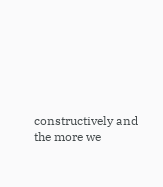constructively and the more we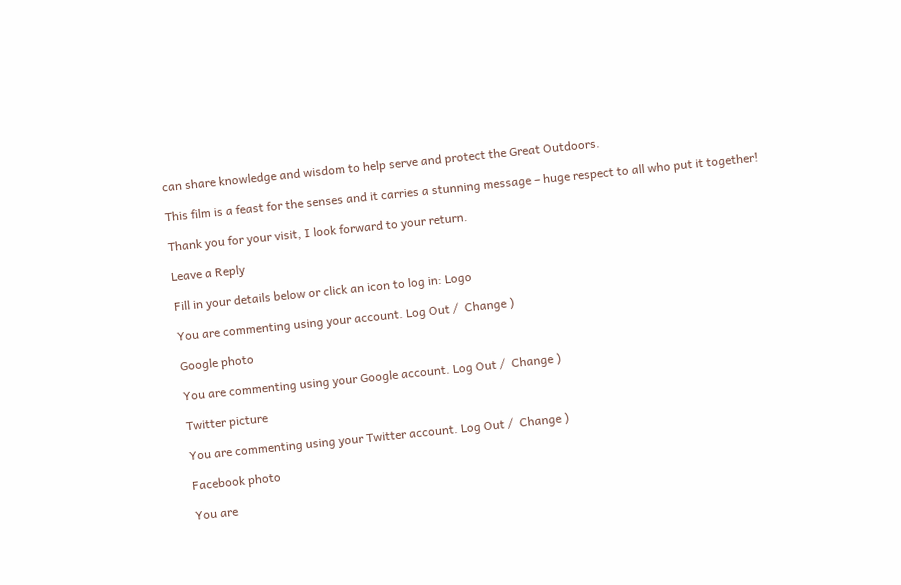can share knowledge and wisdom to help serve and protect the Great Outdoors.

This film is a feast for the senses and it carries a stunning message – huge respect to all who put it together!

Thank you for your visit, I look forward to your return.

Leave a Reply

Fill in your details below or click an icon to log in: Logo

You are commenting using your account. Log Out /  Change )

Google photo

You are commenting using your Google account. Log Out /  Change )

Twitter picture

You are commenting using your Twitter account. Log Out /  Change )

Facebook photo

You are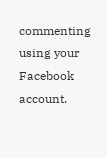commenting using your Facebook account.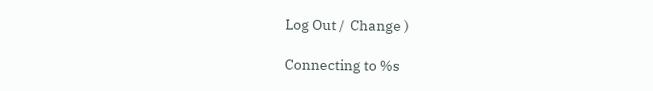Log Out /  Change )

Connecting to %s